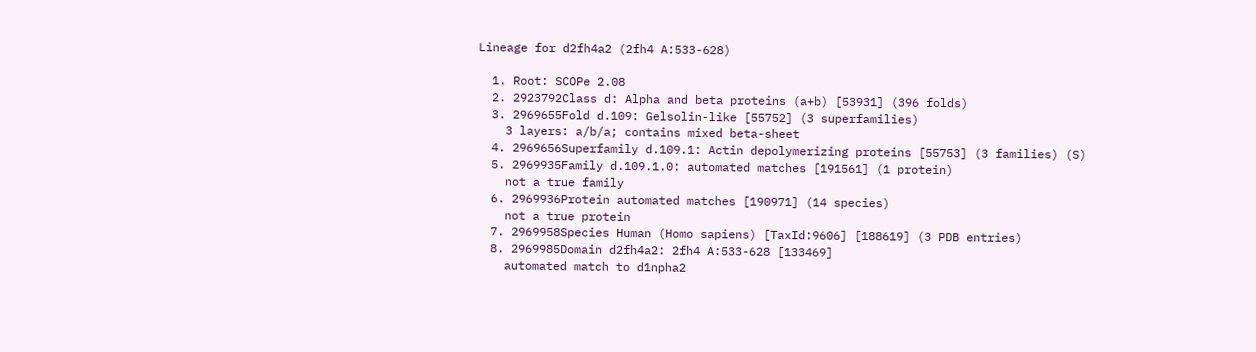Lineage for d2fh4a2 (2fh4 A:533-628)

  1. Root: SCOPe 2.08
  2. 2923792Class d: Alpha and beta proteins (a+b) [53931] (396 folds)
  3. 2969655Fold d.109: Gelsolin-like [55752] (3 superfamilies)
    3 layers: a/b/a; contains mixed beta-sheet
  4. 2969656Superfamily d.109.1: Actin depolymerizing proteins [55753] (3 families) (S)
  5. 2969935Family d.109.1.0: automated matches [191561] (1 protein)
    not a true family
  6. 2969936Protein automated matches [190971] (14 species)
    not a true protein
  7. 2969958Species Human (Homo sapiens) [TaxId:9606] [188619] (3 PDB entries)
  8. 2969985Domain d2fh4a2: 2fh4 A:533-628 [133469]
    automated match to d1npha2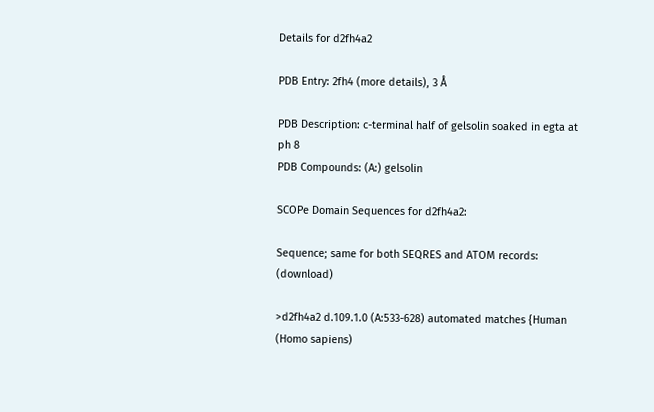Details for d2fh4a2

PDB Entry: 2fh4 (more details), 3 Å

PDB Description: c-terminal half of gelsolin soaked in egta at ph 8
PDB Compounds: (A:) gelsolin

SCOPe Domain Sequences for d2fh4a2:

Sequence; same for both SEQRES and ATOM records: (download)

>d2fh4a2 d.109.1.0 (A:533-628) automated matches {Human (Homo sapiens)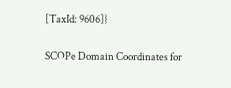[TaxId: 9606]}

SCOPe Domain Coordinates for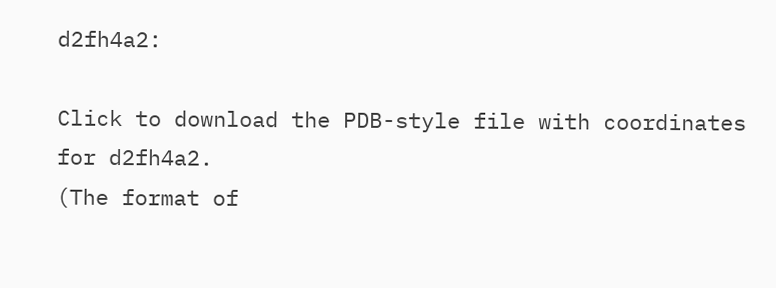d2fh4a2:

Click to download the PDB-style file with coordinates for d2fh4a2.
(The format of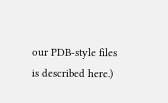our PDB-style files is described here.)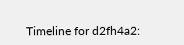Timeline for d2fh4a2: